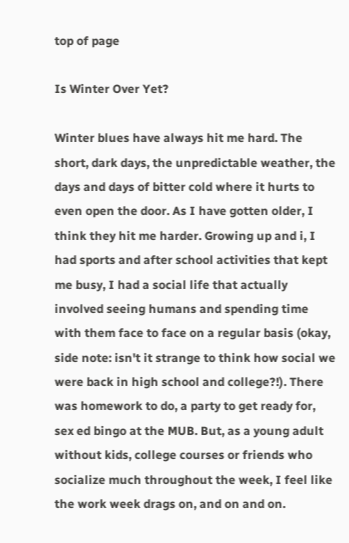top of page

Is Winter Over Yet?

Winter blues have always hit me hard. The short, dark days, the unpredictable weather, the days and days of bitter cold where it hurts to even open the door. As I have gotten older, I think they hit me harder. Growing up and i, I had sports and after school activities that kept me busy, I had a social life that actually involved seeing humans and spending time with them face to face on a regular basis (okay, side note: isn't it strange to think how social we were back in high school and college?!). There was homework to do, a party to get ready for, sex ed bingo at the MUB. But, as a young adult without kids, college courses or friends who socialize much throughout the week, I feel like the work week drags on, and on and on.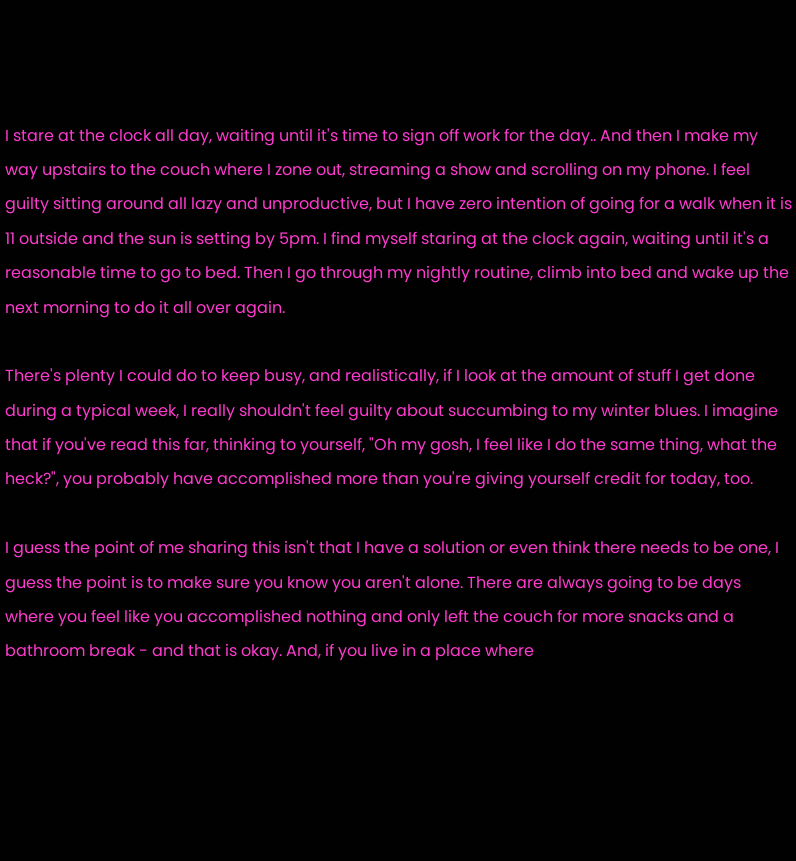I stare at the clock all day, waiting until it's time to sign off work for the day.. And then I make my way upstairs to the couch where I zone out, streaming a show and scrolling on my phone. I feel guilty sitting around all lazy and unproductive, but I have zero intention of going for a walk when it is 11 outside and the sun is setting by 5pm. I find myself staring at the clock again, waiting until it's a reasonable time to go to bed. Then I go through my nightly routine, climb into bed and wake up the next morning to do it all over again.

There's plenty I could do to keep busy, and realistically, if I look at the amount of stuff I get done during a typical week, I really shouldn't feel guilty about succumbing to my winter blues. I imagine that if you've read this far, thinking to yourself, "Oh my gosh, I feel like I do the same thing, what the heck?", you probably have accomplished more than you're giving yourself credit for today, too.

I guess the point of me sharing this isn't that I have a solution or even think there needs to be one, I guess the point is to make sure you know you aren't alone. There are always going to be days where you feel like you accomplished nothing and only left the couch for more snacks and a bathroom break - and that is okay. And, if you live in a place where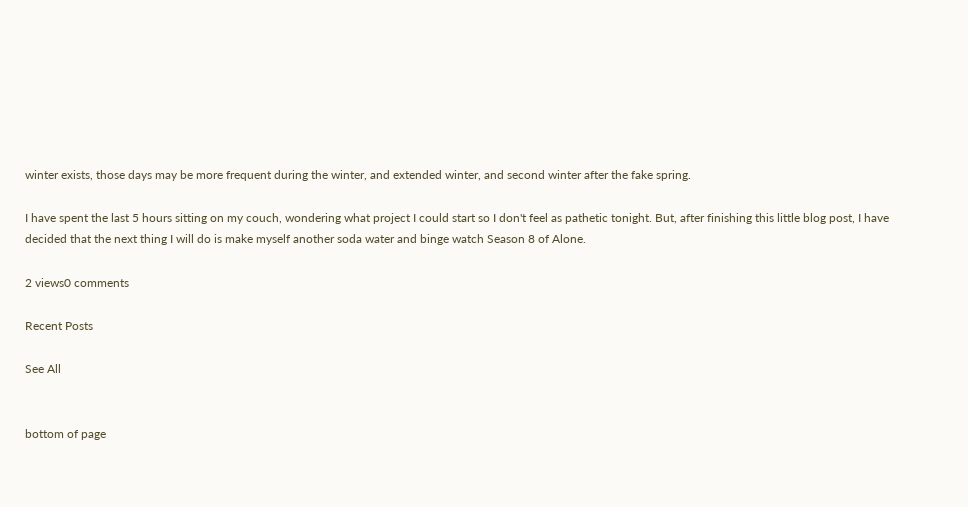winter exists, those days may be more frequent during the winter, and extended winter, and second winter after the fake spring.

I have spent the last 5 hours sitting on my couch, wondering what project I could start so I don't feel as pathetic tonight. But, after finishing this little blog post, I have decided that the next thing I will do is make myself another soda water and binge watch Season 8 of Alone.

2 views0 comments

Recent Posts

See All


bottom of page